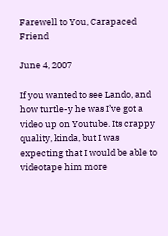Farewell to You, Carapaced Friend

June 4, 2007

If you wanted to see Lando, and how turtle-y he was I’ve got a video up on Youtube. Its crappy quality, kinda, but I was expecting that I would be able to videotape him more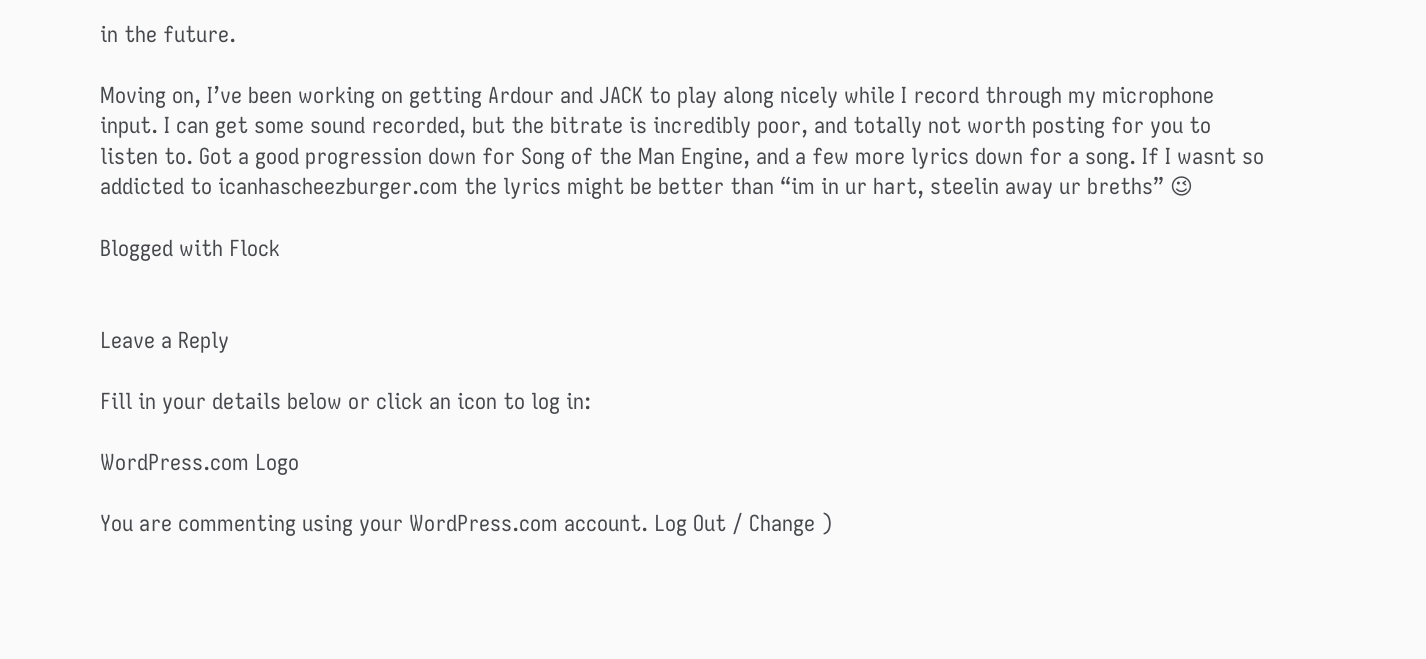in the future.

Moving on, I’ve been working on getting Ardour and JACK to play along nicely while I record through my microphone input. I can get some sound recorded, but the bitrate is incredibly poor, and totally not worth posting for you to listen to. Got a good progression down for Song of the Man Engine, and a few more lyrics down for a song. If I wasnt so addicted to icanhascheezburger.com the lyrics might be better than “im in ur hart, steelin away ur breths” 😉

Blogged with Flock


Leave a Reply

Fill in your details below or click an icon to log in:

WordPress.com Logo

You are commenting using your WordPress.com account. Log Out / Change )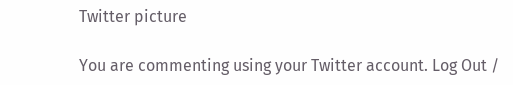Twitter picture

You are commenting using your Twitter account. Log Out /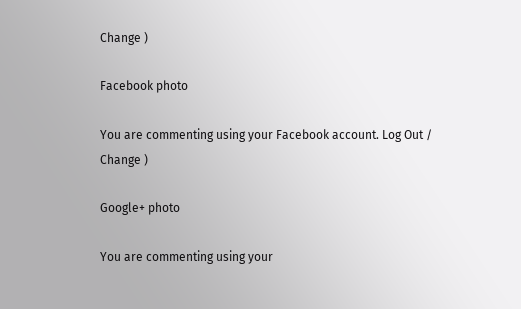Change )

Facebook photo

You are commenting using your Facebook account. Log Out / Change )

Google+ photo

You are commenting using your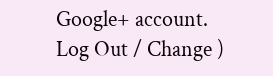Google+ account. Log Out / Change )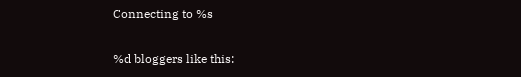Connecting to %s

%d bloggers like this: